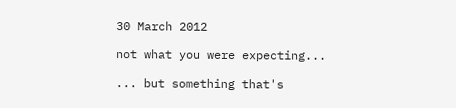30 March 2012

not what you were expecting...

... but something that's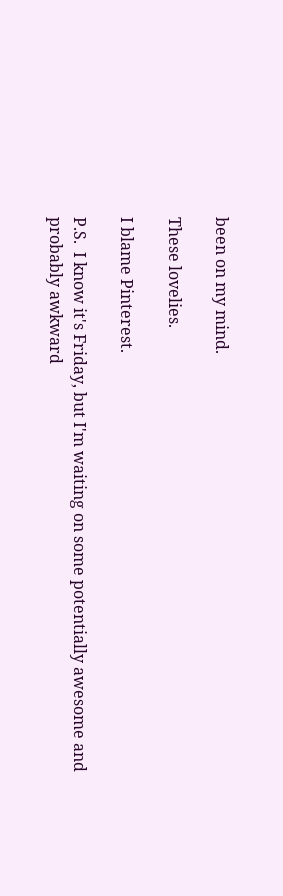been on my mind.

These lovelies.

I blame Pinterest.

P.S.  I know it's Friday, but I'm waiting on some potentially awesome and probably awkward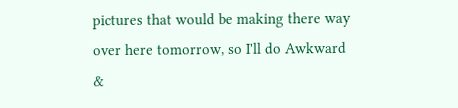pictures that would be making there way over here tomorrow, so I'll do Awkward &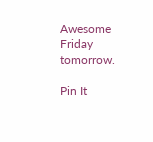Awesome Friday tomorrow.

Pin It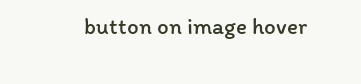button on image hover